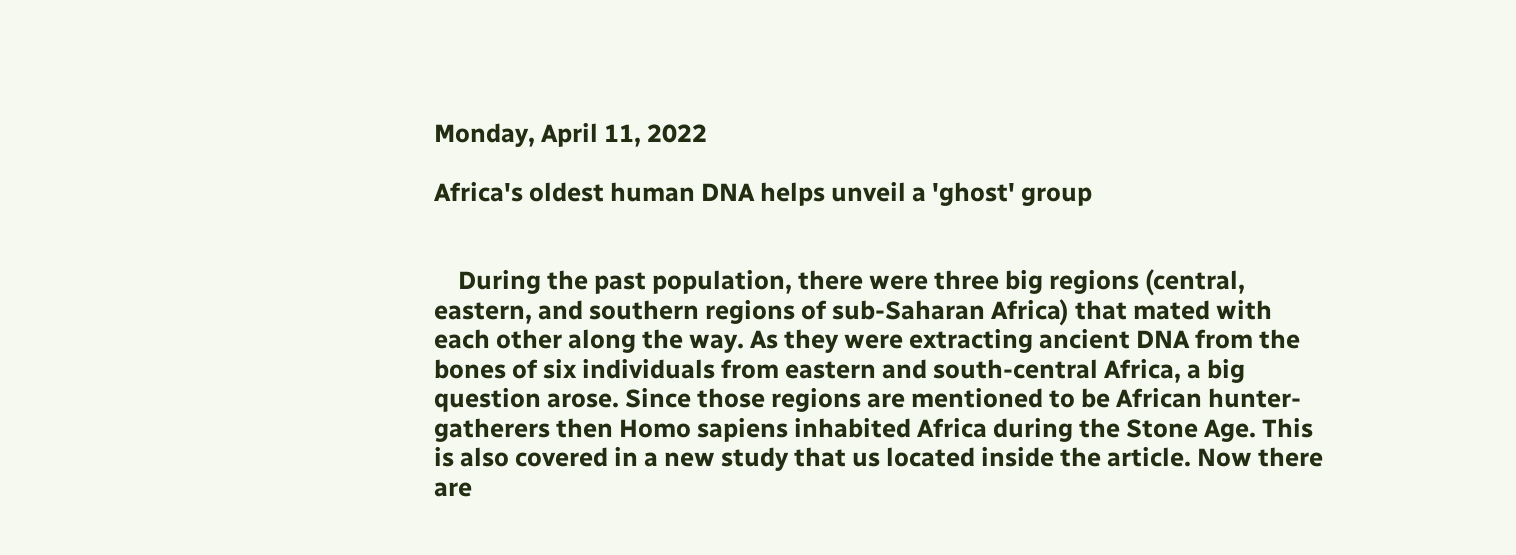Monday, April 11, 2022

Africa's oldest human DNA helps unveil a 'ghost' group


    During the past population, there were three big regions (central, eastern, and southern regions of sub-Saharan Africa) that mated with each other along the way. As they were extracting ancient DNA from the bones of six individuals from eastern and south-central Africa, a big question arose. Since those regions are mentioned to be African hunter-gatherers then Homo sapiens inhabited Africa during the Stone Age. This is also covered in a new study that us located inside the article. Now there are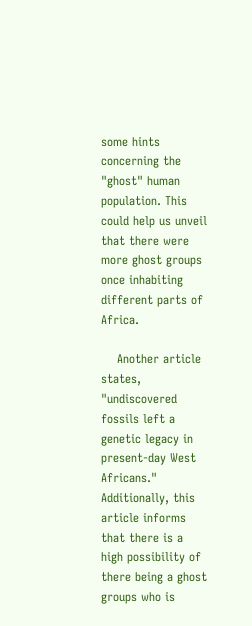some hints concerning the "ghost" human population. This could help us unveil that there were more ghost groups once inhabiting different parts of Africa.

    Another article states, "undiscovered fossils left a genetic legacy in present-day West Africans." Additionally, this article informs that there is a high possibility of there being a ghost groups who is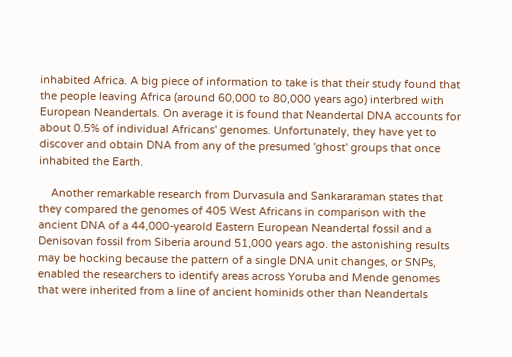inhabited Africa. A big piece of information to take is that their study found that the people leaving Africa (around 60,000 to 80,000 years ago) interbred with European Neandertals. On average it is found that Neandertal DNA accounts for about 0.5% of individual Africans' genomes. Unfortunately, they have yet to discover and obtain DNA from any of the presumed 'ghost' groups that once inhabited the Earth.

    Another remarkable research from Durvasula and Sankararaman states that they compared the genomes of 405 West Africans in comparison with the ancient DNA of a 44,000-yearold Eastern European Neandertal fossil and a Denisovan fossil from Siberia around 51,000 years ago. the astonishing results may be hocking because the pattern of a single DNA unit changes, or SNPs, enabled the researchers to identify areas across Yoruba and Mende genomes that were inherited from a line of ancient hominids other than Neandertals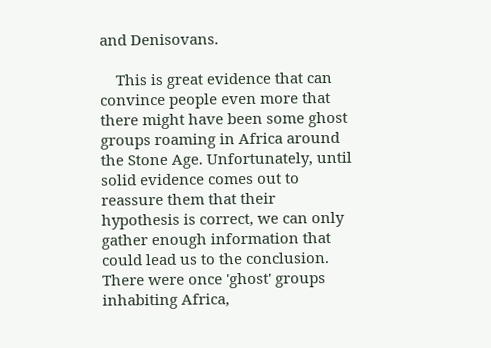and Denisovans.

    This is great evidence that can convince people even more that there might have been some ghost groups roaming in Africa around the Stone Age. Unfortunately, until solid evidence comes out to reassure them that their hypothesis is correct, we can only gather enough information that could lead us to the conclusion. There were once 'ghost' groups inhabiting Africa,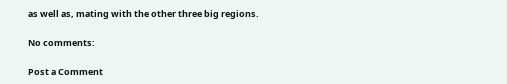as well as, mating with the other three big regions.

No comments:

Post a Comment